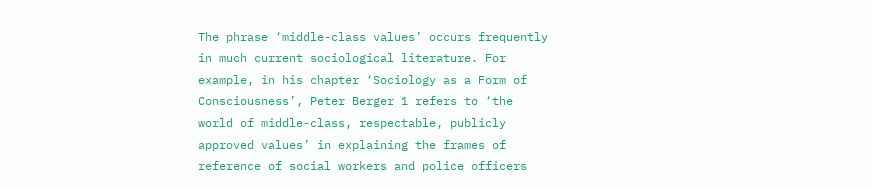The phrase ‘middle-class values’ occurs frequently in much current sociological literature. For example, in his chapter ‘Sociology as a Form of Consciousness’, Peter Berger 1 refers to ‘the world of middle-class, respectable, publicly approved values’ in explaining the frames of reference of social workers and police officers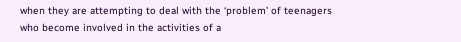when they are attempting to deal with the ‘problem’ of teenagers who become involved in the activities of a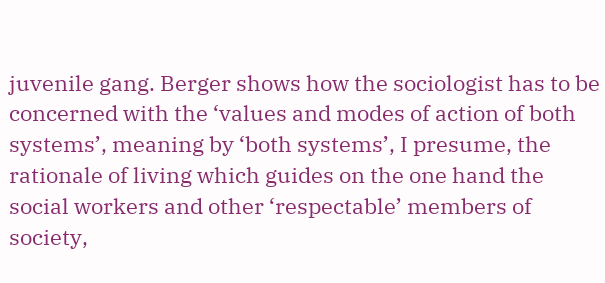juvenile gang. Berger shows how the sociologist has to be concerned with the ‘values and modes of action of both systems’, meaning by ‘both systems’, I presume, the rationale of living which guides on the one hand the social workers and other ‘respectable’ members of society,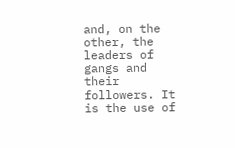and, on the other, the leaders of gangs and their followers. It is the use of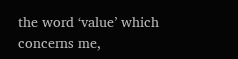the word ‘value’ which concerns me,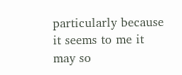particularly because it seems to me it may so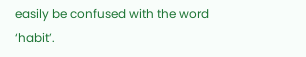easily be confused with the word ‘habit’.